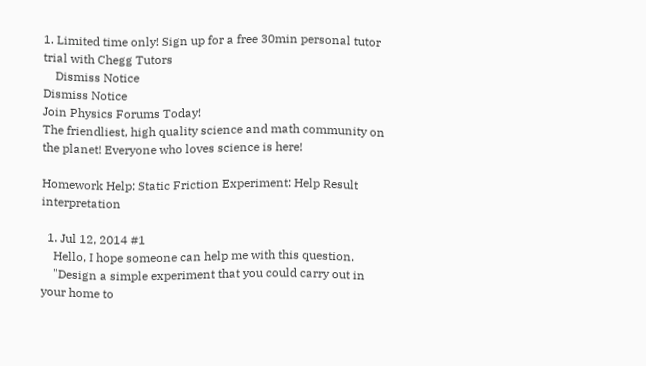1. Limited time only! Sign up for a free 30min personal tutor trial with Chegg Tutors
    Dismiss Notice
Dismiss Notice
Join Physics Forums Today!
The friendliest, high quality science and math community on the planet! Everyone who loves science is here!

Homework Help: Static Friction Experiment: Help Result interpretation

  1. Jul 12, 2014 #1
    Hello, I hope someone can help me with this question.
    "Design a simple experiment that you could carry out in your home to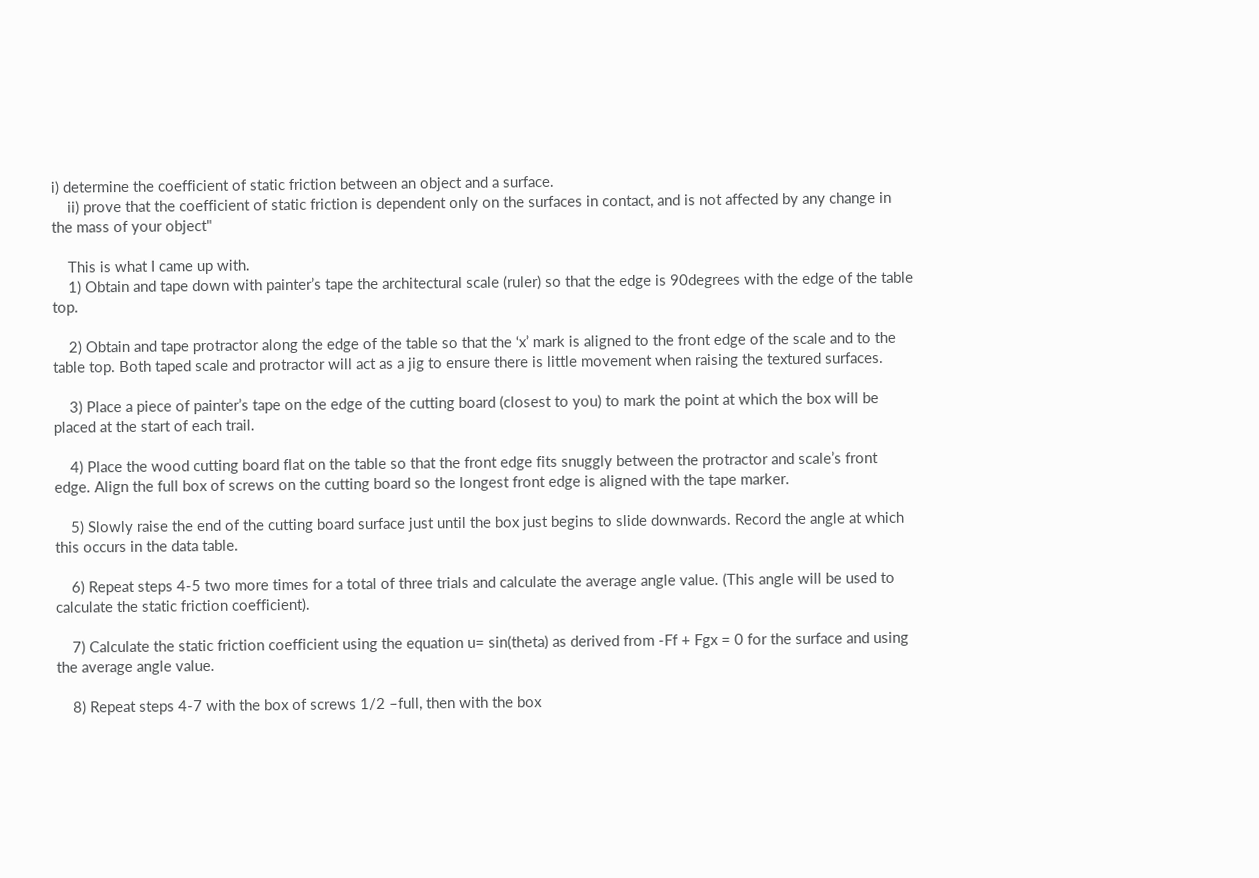i) determine the coefficient of static friction between an object and a surface.
    ii) prove that the coefficient of static friction is dependent only on the surfaces in contact, and is not affected by any change in the mass of your object"

    This is what I came up with.
    1) Obtain and tape down with painter’s tape the architectural scale (ruler) so that the edge is 90degrees with the edge of the table top.

    2) Obtain and tape protractor along the edge of the table so that the ‘x’ mark is aligned to the front edge of the scale and to the table top. Both taped scale and protractor will act as a jig to ensure there is little movement when raising the textured surfaces.

    3) Place a piece of painter’s tape on the edge of the cutting board (closest to you) to mark the point at which the box will be placed at the start of each trail.

    4) Place the wood cutting board flat on the table so that the front edge fits snuggly between the protractor and scale’s front edge. Align the full box of screws on the cutting board so the longest front edge is aligned with the tape marker.

    5) Slowly raise the end of the cutting board surface just until the box just begins to slide downwards. Record the angle at which this occurs in the data table.

    6) Repeat steps 4-5 two more times for a total of three trials and calculate the average angle value. (This angle will be used to calculate the static friction coefficient).

    7) Calculate the static friction coefficient using the equation u= sin(theta) as derived from -Ff + Fgx = 0 for the surface and using the average angle value.

    8) Repeat steps 4-7 with the box of screws 1/2 –full, then with the box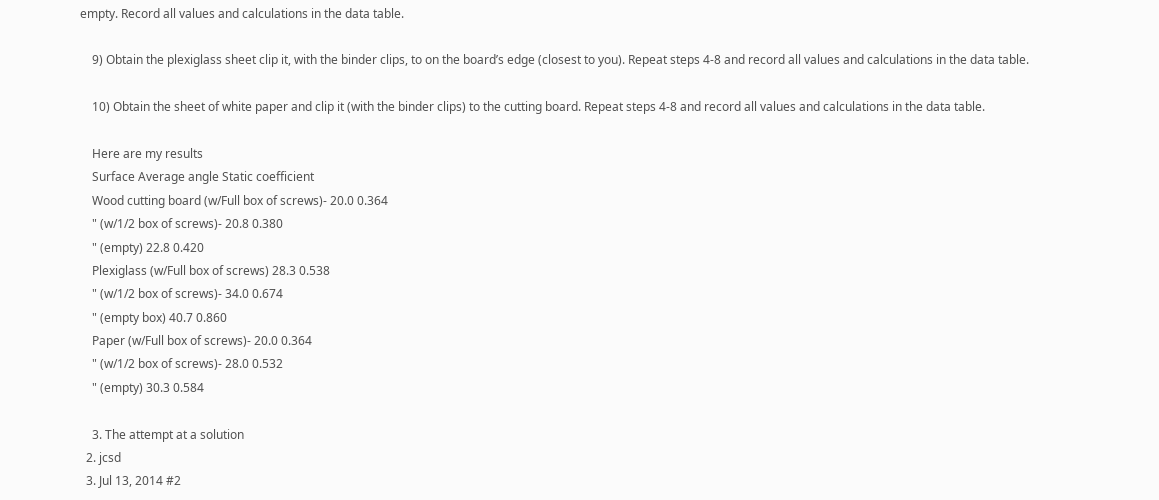empty. Record all values and calculations in the data table.

    9) Obtain the plexiglass sheet clip it, with the binder clips, to on the board’s edge (closest to you). Repeat steps 4-8 and record all values and calculations in the data table.

    10) Obtain the sheet of white paper and clip it (with the binder clips) to the cutting board. Repeat steps 4-8 and record all values and calculations in the data table.

    Here are my results
    Surface Average angle Static coefficient
    Wood cutting board (w/Full box of screws)- 20.0 0.364
    " (w/1/2 box of screws)- 20.8 0.380
    " (empty) 22.8 0.420
    Plexiglass (w/Full box of screws) 28.3 0.538
    " (w/1/2 box of screws)- 34.0 0.674
    " (empty box) 40.7 0.860
    Paper (w/Full box of screws)- 20.0 0.364
    " (w/1/2 box of screws)- 28.0 0.532
    " (empty) 30.3 0.584

    3. The attempt at a solution
  2. jcsd
  3. Jul 13, 2014 #2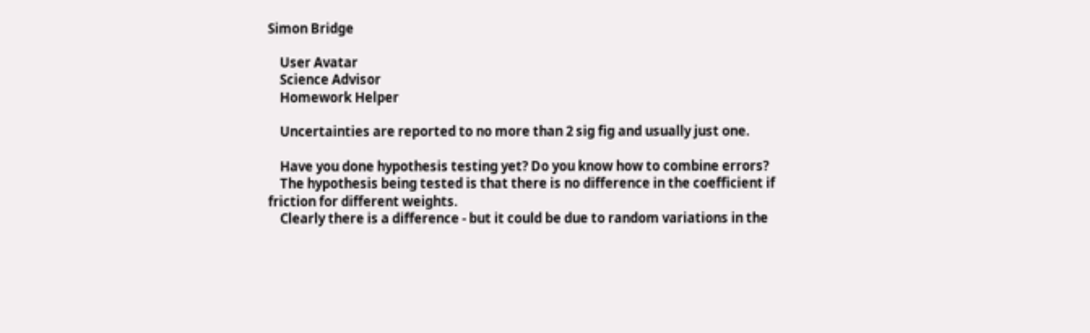Simon Bridge

    User Avatar
    Science Advisor
    Homework Helper

    Uncertainties are reported to no more than 2 sig fig and usually just one.

    Have you done hypothesis testing yet? Do you know how to combine errors?
    The hypothesis being tested is that there is no difference in the coefficient if friction for different weights.
    Clearly there is a difference - but it could be due to random variations in the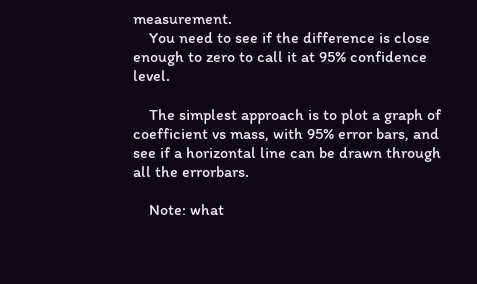measurement.
    You need to see if the difference is close enough to zero to call it at 95% confidence level.

    The simplest approach is to plot a graph of coefficient vs mass, with 95% error bars, and see if a horizontal line can be drawn through all the errorbars.

    Note: what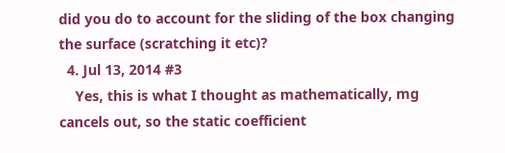did you do to account for the sliding of the box changing the surface (scratching it etc)?
  4. Jul 13, 2014 #3
    Yes, this is what I thought as mathematically, mg cancels out, so the static coefficient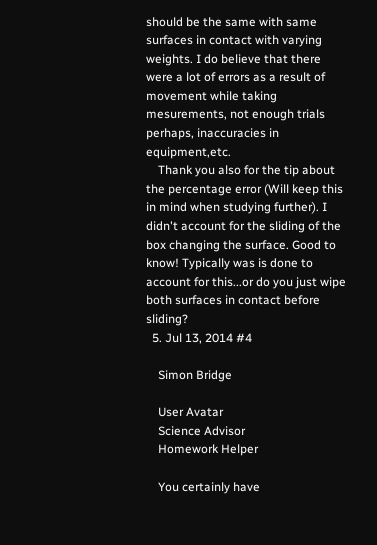should be the same with same surfaces in contact with varying weights. I do believe that there were a lot of errors as a result of movement while taking mesurements, not enough trials perhaps, inaccuracies in equipment,etc.
    Thank you also for the tip about the percentage error (Will keep this in mind when studying further). I didn't account for the sliding of the box changing the surface. Good to know! Typically was is done to account for this...or do you just wipe both surfaces in contact before sliding?
  5. Jul 13, 2014 #4

    Simon Bridge

    User Avatar
    Science Advisor
    Homework Helper

    You certainly have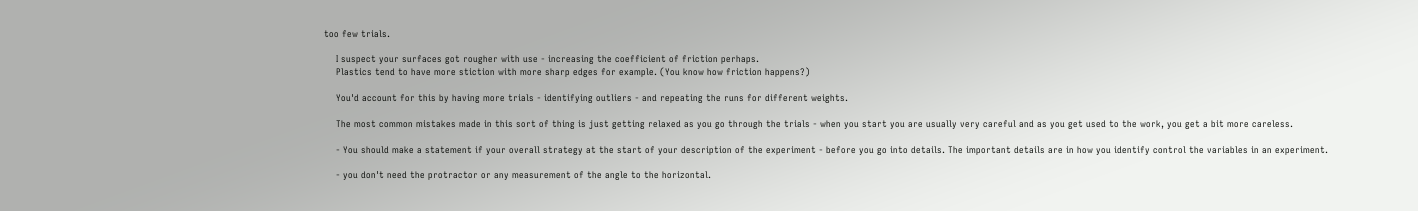too few trials.

    I suspect your surfaces got rougher with use - increasing the coefficient of friction perhaps.
    Plastics tend to have more stiction with more sharp edges for example. (You know how friction happens?)

    You'd account for this by having more trials - identifying outliers - and repeating the runs for different weights.

    The most common mistakes made in this sort of thing is just getting relaxed as you go through the trials - when you start you are usually very careful and as you get used to the work, you get a bit more careless.

    - You should make a statement if your overall strategy at the start of your description of the experiment - before you go into details. The important details are in how you identify control the variables in an experiment.

    - you don't need the protractor or any measurement of the angle to the horizontal.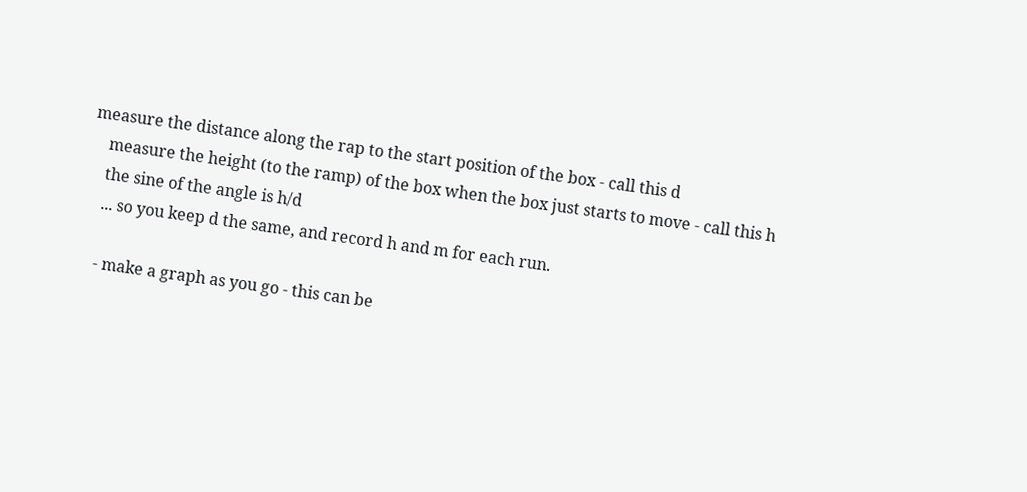measure the distance along the rap to the start position of the box - call this d
    measure the height (to the ramp) of the box when the box just starts to move - call this h
    the sine of the angle is h/d
    ... so you keep d the same, and record h and m for each run.

    - make a graph as you go - this can be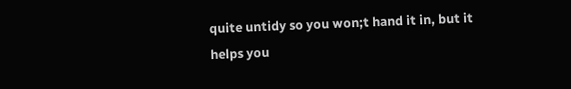quite untidy so you won;t hand it in, but it helps you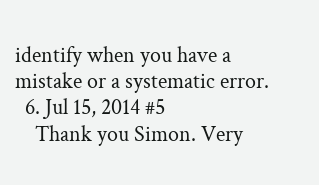identify when you have a mistake or a systematic error.
  6. Jul 15, 2014 #5
    Thank you Simon. Very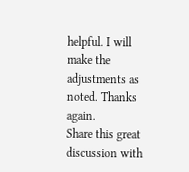helpful. I will make the adjustments as noted. Thanks again.
Share this great discussion with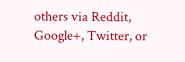others via Reddit, Google+, Twitter, or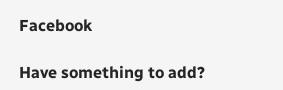Facebook

Have something to add?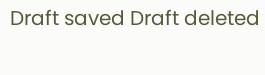Draft saved Draft deleted